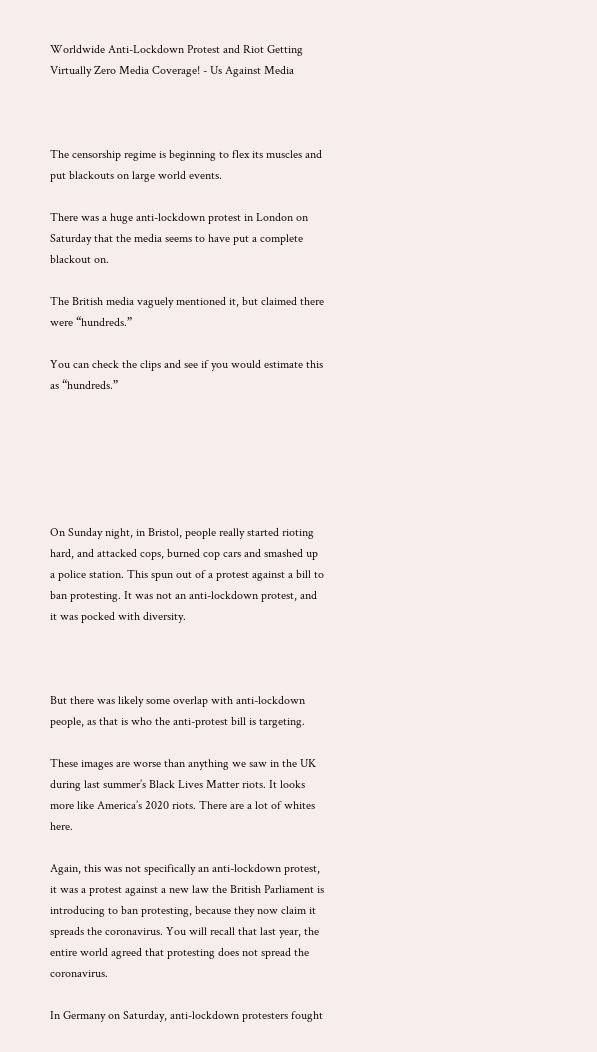Worldwide Anti-Lockdown Protest and Riot Getting Virtually Zero Media Coverage! - Us Against Media



The censorship regime is beginning to flex its muscles and put blackouts on large world events.

There was a huge anti-lockdown protest in London on Saturday that the media seems to have put a complete blackout on.

The British media vaguely mentioned it, but claimed there were “hundreds.”

You can check the clips and see if you would estimate this as “hundreds.”






On Sunday night, in Bristol, people really started rioting hard, and attacked cops, burned cop cars and smashed up a police station. This spun out of a protest against a bill to ban protesting. It was not an anti-lockdown protest, and it was pocked with diversity.



But there was likely some overlap with anti-lockdown people, as that is who the anti-protest bill is targeting.

These images are worse than anything we saw in the UK during last summer’s Black Lives Matter riots. It looks more like America’s 2020 riots. There are a lot of whites here.

Again, this was not specifically an anti-lockdown protest, it was a protest against a new law the British Parliament is introducing to ban protesting, because they now claim it spreads the coronavirus. You will recall that last year, the entire world agreed that protesting does not spread the coronavirus.

In Germany on Saturday, anti-lockdown protesters fought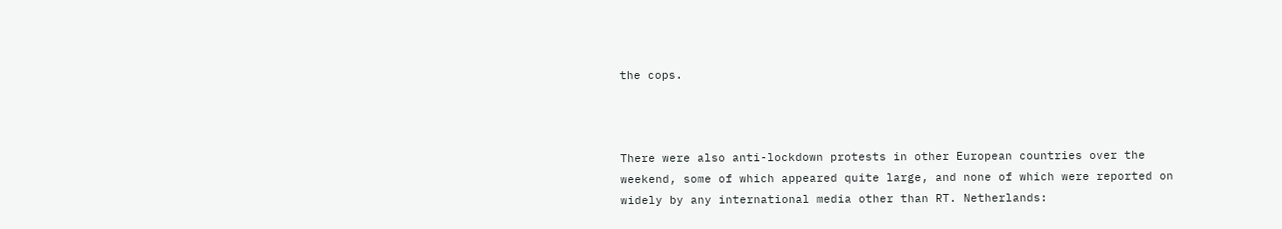the cops.



There were also anti-lockdown protests in other European countries over the weekend, some of which appeared quite large, and none of which were reported on widely by any international media other than RT. Netherlands: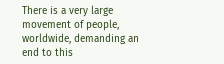There is a very large movement of people, worldwide, demanding an end to this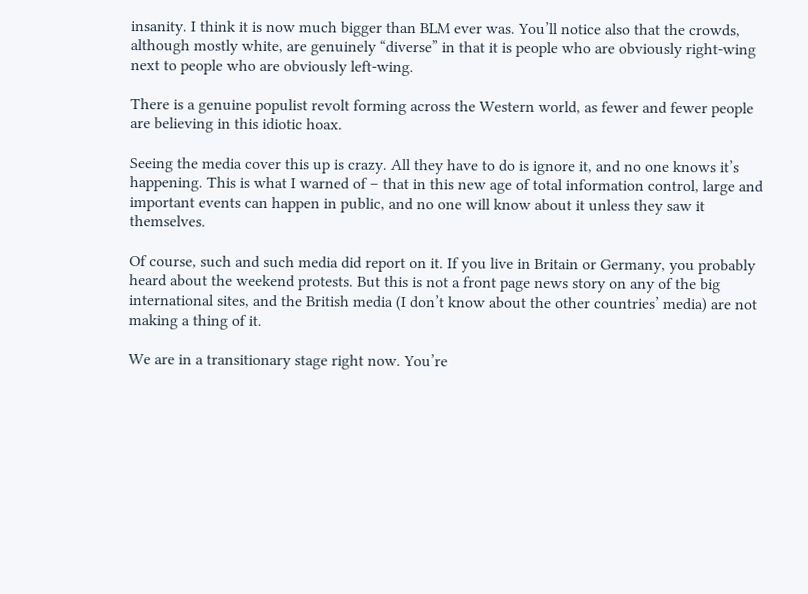insanity. I think it is now much bigger than BLM ever was. You’ll notice also that the crowds, although mostly white, are genuinely “diverse” in that it is people who are obviously right-wing next to people who are obviously left-wing.

There is a genuine populist revolt forming across the Western world, as fewer and fewer people are believing in this idiotic hoax.

Seeing the media cover this up is crazy. All they have to do is ignore it, and no one knows it’s happening. This is what I warned of – that in this new age of total information control, large and important events can happen in public, and no one will know about it unless they saw it themselves.

Of course, such and such media did report on it. If you live in Britain or Germany, you probably heard about the weekend protests. But this is not a front page news story on any of the big international sites, and the British media (I don’t know about the other countries’ media) are not making a thing of it.

We are in a transitionary stage right now. You’re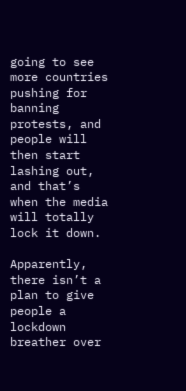going to see more countries pushing for banning protests, and people will then start lashing out, and that’s when the media will totally lock it down.

Apparently, there isn’t a plan to give people a lockdown breather over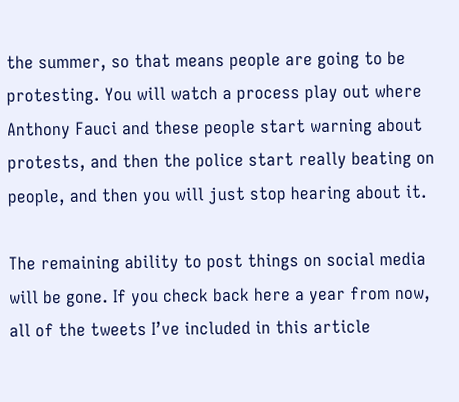the summer, so that means people are going to be protesting. You will watch a process play out where Anthony Fauci and these people start warning about protests, and then the police start really beating on people, and then you will just stop hearing about it.

The remaining ability to post things on social media will be gone. If you check back here a year from now, all of the tweets I’ve included in this article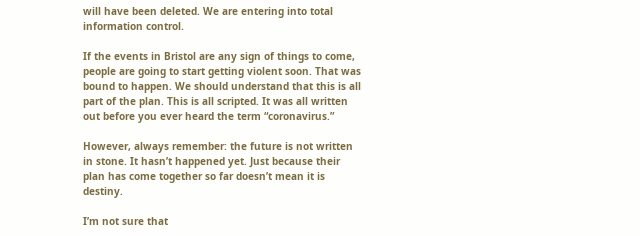will have been deleted. We are entering into total information control.

If the events in Bristol are any sign of things to come, people are going to start getting violent soon. That was bound to happen. We should understand that this is all part of the plan. This is all scripted. It was all written out before you ever heard the term “coronavirus.”

However, always remember: the future is not written in stone. It hasn’t happened yet. Just because their plan has come together so far doesn’t mean it is destiny.

I’m not sure that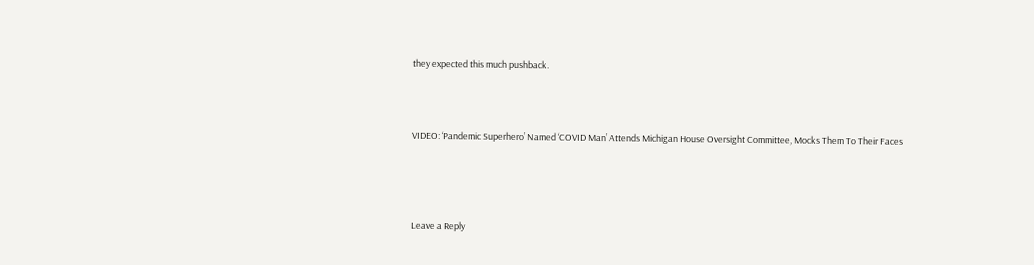they expected this much pushback.



VIDEO: ‘Pandemic Superhero’ Named ‘COVID Man’ Attends Michigan House Oversight Committee, Mocks Them To Their Faces




Leave a Reply